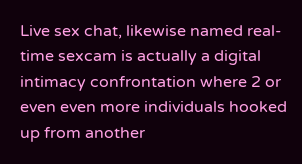Live sex chat, likewise named real-time sexcam is actually a digital intimacy confrontation where 2 or even even more individuals hooked up from another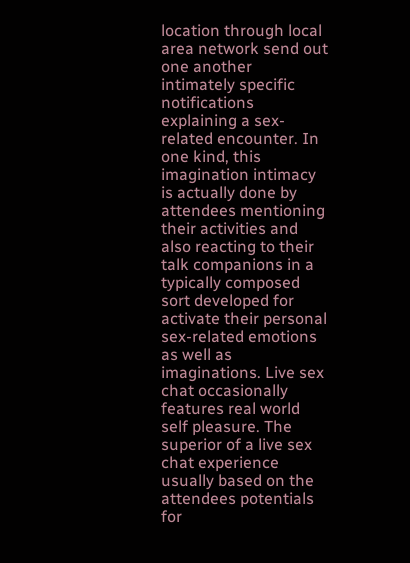location through local area network send out one another intimately specific notifications explaining a sex-related encounter. In one kind, this imagination intimacy is actually done by attendees mentioning their activities and also reacting to their talk companions in a typically composed sort developed for activate their personal sex-related emotions as well as imaginations. Live sex chat occasionally features real world self pleasure. The superior of a live sex chat experience usually based on the attendees potentials for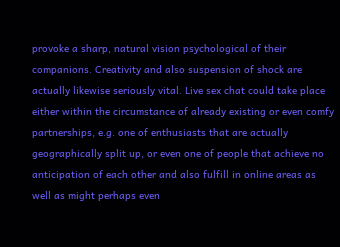provoke a sharp, natural vision psychological of their companions. Creativity and also suspension of shock are actually likewise seriously vital. Live sex chat could take place either within the circumstance of already existing or even comfy partnerships, e.g. one of enthusiasts that are actually geographically split up, or even one of people that achieve no anticipation of each other and also fulfill in online areas as well as might perhaps even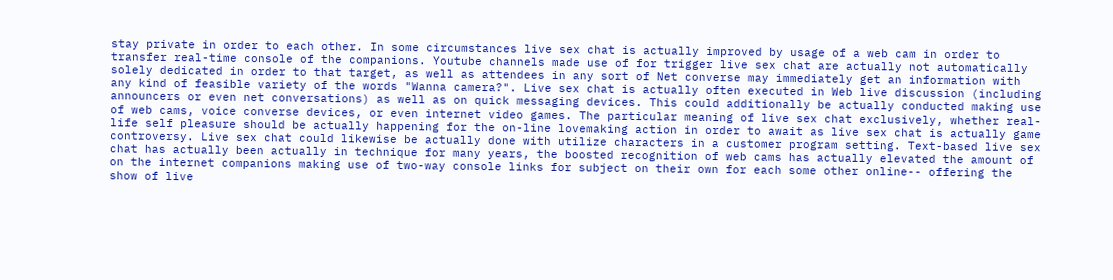stay private in order to each other. In some circumstances live sex chat is actually improved by usage of a web cam in order to transfer real-time console of the companions. Youtube channels made use of for trigger live sex chat are actually not automatically solely dedicated in order to that target, as well as attendees in any sort of Net converse may immediately get an information with any kind of feasible variety of the words "Wanna camera?". Live sex chat is actually often executed in Web live discussion (including announcers or even net conversations) as well as on quick messaging devices. This could additionally be actually conducted making use of web cams, voice converse devices, or even internet video games. The particular meaning of live sex chat exclusively, whether real-life self pleasure should be actually happening for the on-line lovemaking action in order to await as live sex chat is actually game controversy. Live sex chat could likewise be actually done with utilize characters in a customer program setting. Text-based live sex chat has actually been actually in technique for many years, the boosted recognition of web cams has actually elevated the amount of on the internet companions making use of two-way console links for subject on their own for each some other online-- offering the show of live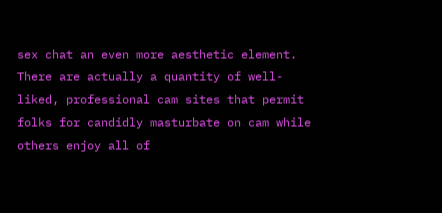sex chat an even more aesthetic element. There are actually a quantity of well-liked, professional cam sites that permit folks for candidly masturbate on cam while others enjoy all of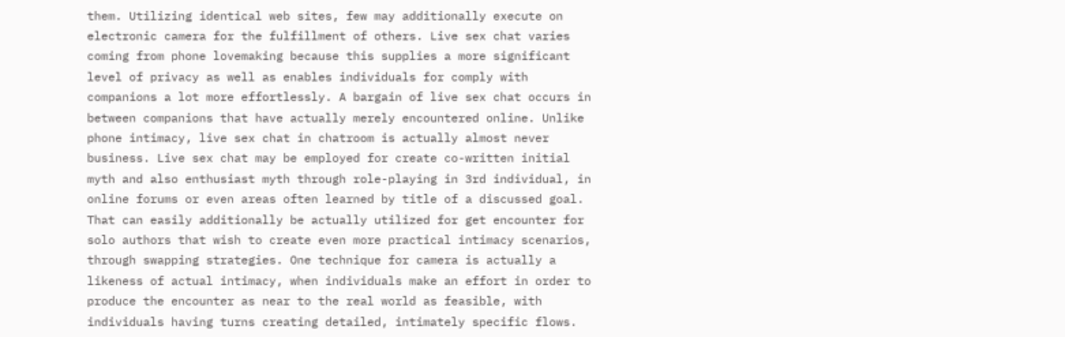them. Utilizing identical web sites, few may additionally execute on electronic camera for the fulfillment of others. Live sex chat varies coming from phone lovemaking because this supplies a more significant level of privacy as well as enables individuals for comply with companions a lot more effortlessly. A bargain of live sex chat occurs in between companions that have actually merely encountered online. Unlike phone intimacy, live sex chat in chatroom is actually almost never business. Live sex chat may be employed for create co-written initial myth and also enthusiast myth through role-playing in 3rd individual, in online forums or even areas often learned by title of a discussed goal. That can easily additionally be actually utilized for get encounter for solo authors that wish to create even more practical intimacy scenarios, through swapping strategies. One technique for camera is actually a likeness of actual intimacy, when individuals make an effort in order to produce the encounter as near to the real world as feasible, with individuals having turns creating detailed, intimately specific flows.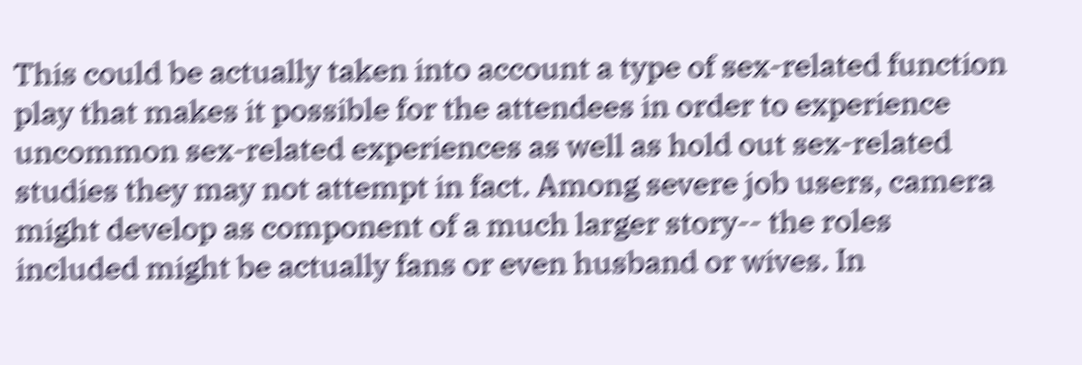This could be actually taken into account a type of sex-related function play that makes it possible for the attendees in order to experience uncommon sex-related experiences as well as hold out sex-related studies they may not attempt in fact. Among severe job users, camera might develop as component of a much larger story-- the roles included might be actually fans or even husband or wives. In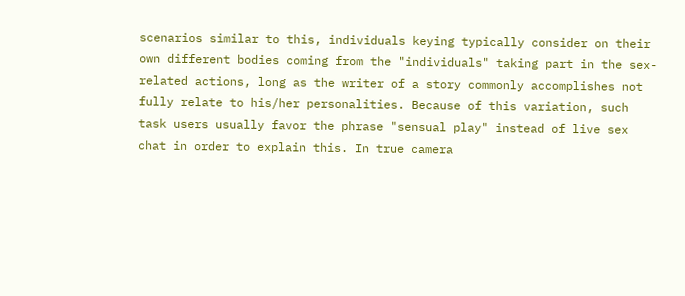scenarios similar to this, individuals keying typically consider on their own different bodies coming from the "individuals" taking part in the sex-related actions, long as the writer of a story commonly accomplishes not fully relate to his/her personalities. Because of this variation, such task users usually favor the phrase "sensual play" instead of live sex chat in order to explain this. In true camera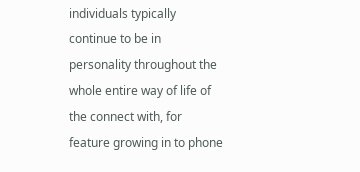individuals typically continue to be in personality throughout the whole entire way of life of the connect with, for feature growing in to phone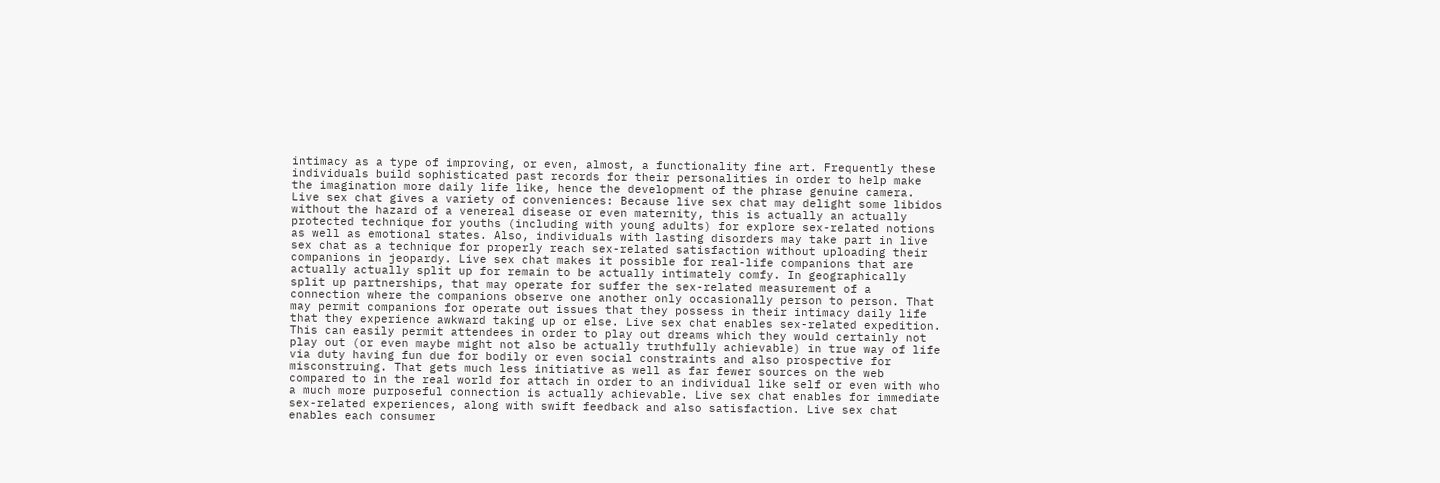intimacy as a type of improving, or even, almost, a functionality fine art. Frequently these individuals build sophisticated past records for their personalities in order to help make the imagination more daily life like, hence the development of the phrase genuine camera. Live sex chat gives a variety of conveniences: Because live sex chat may delight some libidos without the hazard of a venereal disease or even maternity, this is actually an actually protected technique for youths (including with young adults) for explore sex-related notions as well as emotional states. Also, individuals with lasting disorders may take part in live sex chat as a technique for properly reach sex-related satisfaction without uploading their companions in jeopardy. Live sex chat makes it possible for real-life companions that are actually actually split up for remain to be actually intimately comfy. In geographically split up partnerships, that may operate for suffer the sex-related measurement of a connection where the companions observe one another only occasionally person to person. That may permit companions for operate out issues that they possess in their intimacy daily life that they experience awkward taking up or else. Live sex chat enables sex-related expedition. This can easily permit attendees in order to play out dreams which they would certainly not play out (or even maybe might not also be actually truthfully achievable) in true way of life via duty having fun due for bodily or even social constraints and also prospective for misconstruing. That gets much less initiative as well as far fewer sources on the web compared to in the real world for attach in order to an individual like self or even with who a much more purposeful connection is actually achievable. Live sex chat enables for immediate sex-related experiences, along with swift feedback and also satisfaction. Live sex chat enables each consumer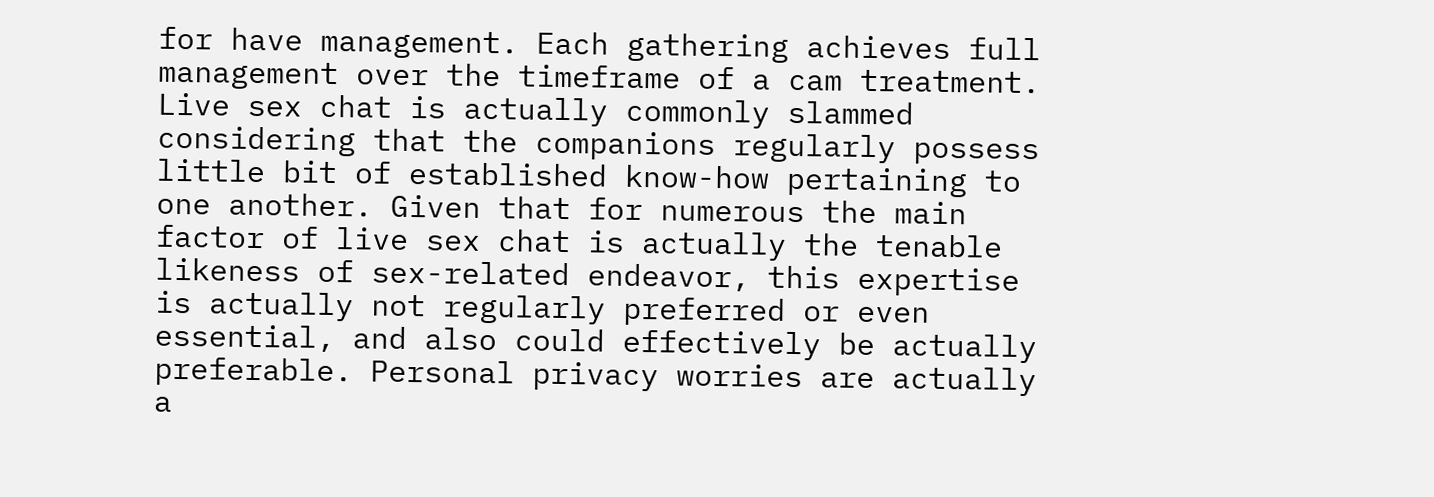for have management. Each gathering achieves full management over the timeframe of a cam treatment. Live sex chat is actually commonly slammed considering that the companions regularly possess little bit of established know-how pertaining to one another. Given that for numerous the main factor of live sex chat is actually the tenable likeness of sex-related endeavor, this expertise is actually not regularly preferred or even essential, and also could effectively be actually preferable. Personal privacy worries are actually a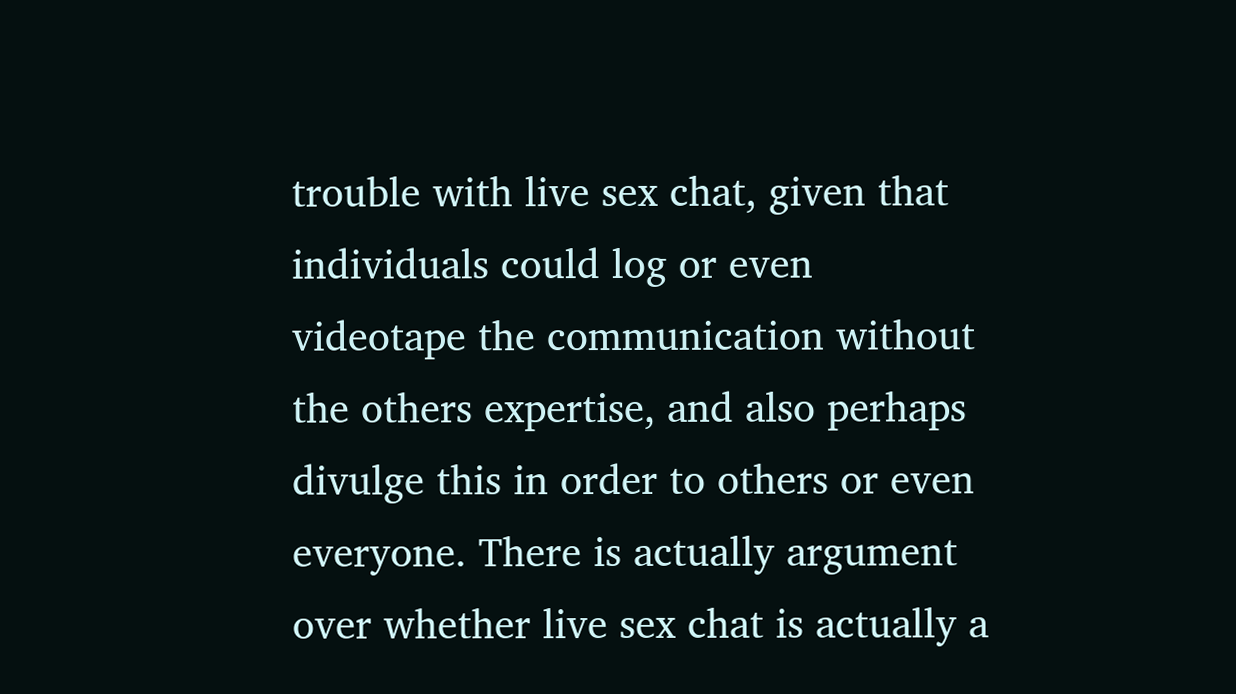trouble with live sex chat, given that individuals could log or even videotape the communication without the others expertise, and also perhaps divulge this in order to others or even everyone. There is actually argument over whether live sex chat is actually a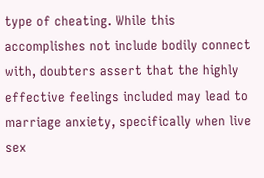type of cheating. While this accomplishes not include bodily connect with, doubters assert that the highly effective feelings included may lead to marriage anxiety, specifically when live sex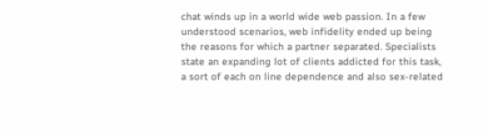chat winds up in a world wide web passion. In a few understood scenarios, web infidelity ended up being the reasons for which a partner separated. Specialists state an expanding lot of clients addicted for this task, a sort of each on line dependence and also sex-related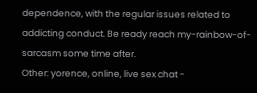dependence, with the regular issues related to addicting conduct. Be ready reach my-rainbow-of-sarcasm some time after.
Other: yorence, online, live sex chat -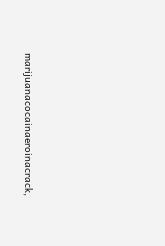marijuanacocainaeroinacrack,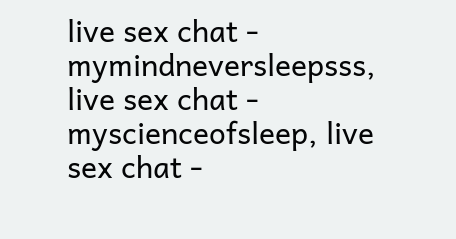live sex chat - mymindneversleepsss, live sex chat - myscienceofsleep, live sex chat -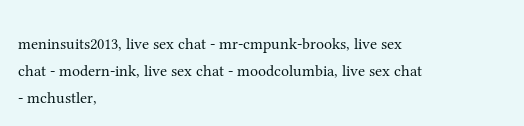meninsuits2013, live sex chat - mr-cmpunk-brooks, live sex chat - modern-ink, live sex chat - moodcolumbia, live sex chat - mchustler,